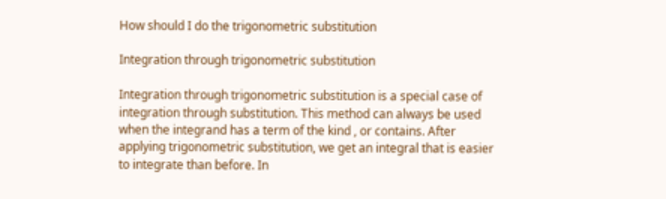How should I do the trigonometric substitution

Integration through trigonometric substitution

Integration through trigonometric substitution is a special case of integration through substitution. This method can always be used when the integrand has a term of the kind , or contains. After applying trigonometric substitution, we get an integral that is easier to integrate than before. In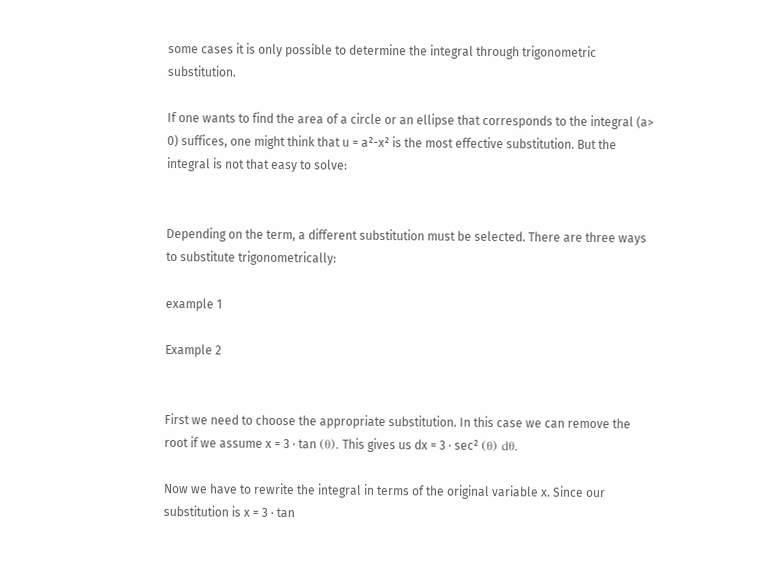some cases it is only possible to determine the integral through trigonometric substitution.

If one wants to find the area of a circle or an ellipse that corresponds to the integral (a> 0) suffices, one might think that u = a²-x² is the most effective substitution. But the integral is not that easy to solve:


Depending on the term, a different substitution must be selected. There are three ways to substitute trigonometrically:

example 1

Example 2


First we need to choose the appropriate substitution. In this case we can remove the root if we assume x = 3 · tan (θ). This gives us dx = 3 · sec² (θ) dθ.

Now we have to rewrite the integral in terms of the original variable x. Since our substitution is x = 3 · tan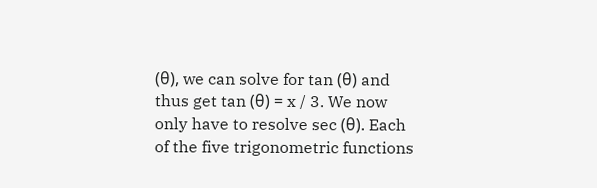(θ), we can solve for tan (θ) and thus get tan (θ) = x / 3. We now only have to resolve sec (θ). Each of the five trigonometric functions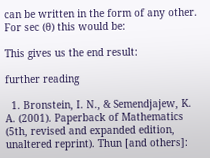can be written in the form of any other. For sec (θ) this would be:

This gives us the end result:

further reading

  1. Bronstein, I. N., & Semendjajew, K. A. (2001). Paperback of Mathematics (5th, revised and expanded edition, unaltered reprint). Thun [and others]: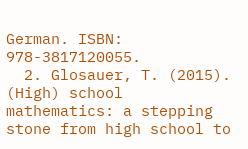German. ISBN: 978-3817120055.
  2. Glosauer, T. (2015). (High) school mathematics: a stepping stone from high school to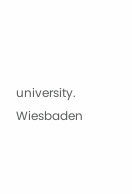university. Wiesbaden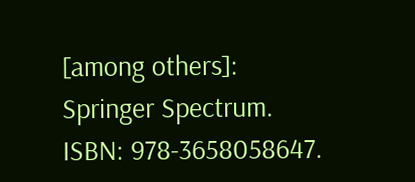[among others]: Springer Spectrum. ISBN: 978-3658058647.